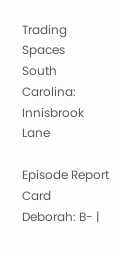Trading Spaces
South Carolina: Innisbrook Lane

Episode Report Card
Deborah: B- |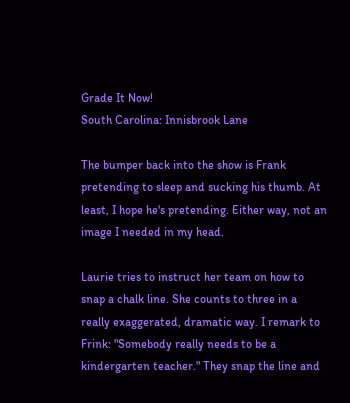Grade It Now!
South Carolina: Innisbrook Lane

The bumper back into the show is Frank pretending to sleep and sucking his thumb. At least, I hope he's pretending. Either way, not an image I needed in my head.

Laurie tries to instruct her team on how to snap a chalk line. She counts to three in a really exaggerated, dramatic way. I remark to Frink: "Somebody really needs to be a kindergarten teacher." They snap the line and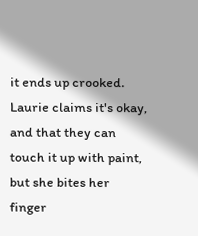it ends up crooked. Laurie claims it's okay, and that they can touch it up with paint, but she bites her finger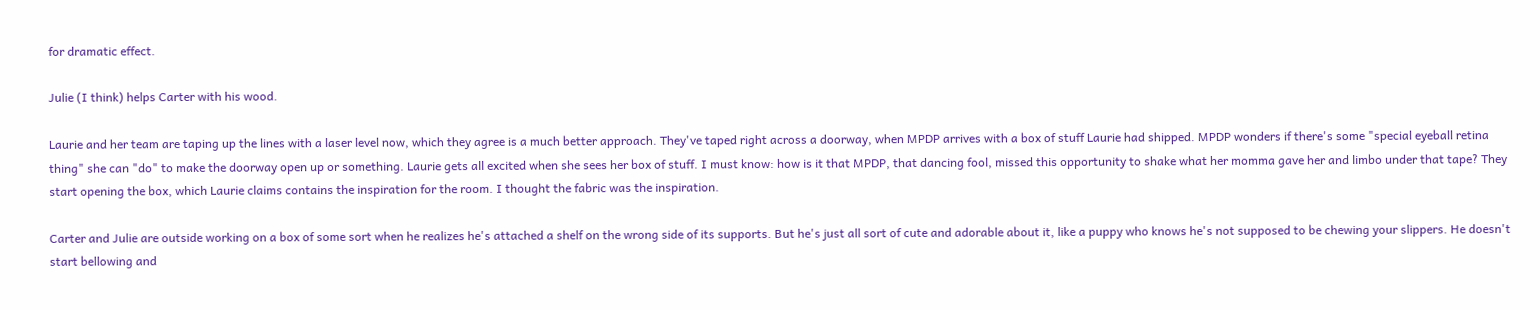for dramatic effect.

Julie (I think) helps Carter with his wood.

Laurie and her team are taping up the lines with a laser level now, which they agree is a much better approach. They've taped right across a doorway, when MPDP arrives with a box of stuff Laurie had shipped. MPDP wonders if there's some "special eyeball retina thing" she can "do" to make the doorway open up or something. Laurie gets all excited when she sees her box of stuff. I must know: how is it that MPDP, that dancing fool, missed this opportunity to shake what her momma gave her and limbo under that tape? They start opening the box, which Laurie claims contains the inspiration for the room. I thought the fabric was the inspiration.

Carter and Julie are outside working on a box of some sort when he realizes he's attached a shelf on the wrong side of its supports. But he's just all sort of cute and adorable about it, like a puppy who knows he's not supposed to be chewing your slippers. He doesn't start bellowing and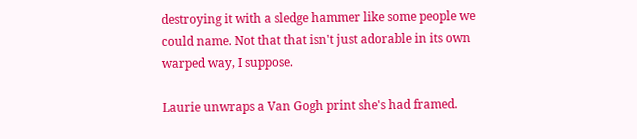destroying it with a sledge hammer like some people we could name. Not that that isn't just adorable in its own warped way, I suppose.

Laurie unwraps a Van Gogh print she's had framed.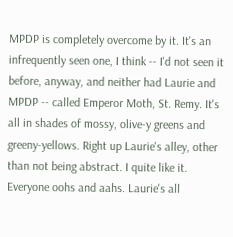MPDP is completely overcome by it. It's an infrequently seen one, I think -- I'd not seen it before, anyway, and neither had Laurie and MPDP -- called Emperor Moth, St. Remy. It's all in shades of mossy, olive-y greens and greeny-yellows. Right up Laurie's alley, other than not being abstract. I quite like it. Everyone oohs and aahs. Laurie's all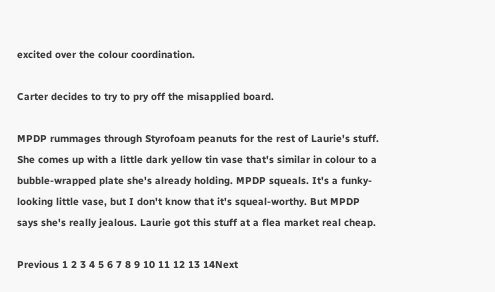excited over the colour coordination.

Carter decides to try to pry off the misapplied board.

MPDP rummages through Styrofoam peanuts for the rest of Laurie's stuff. She comes up with a little dark yellow tin vase that's similar in colour to a bubble-wrapped plate she's already holding. MPDP squeals. It's a funky-looking little vase, but I don't know that it's squeal-worthy. But MPDP says she's really jealous. Laurie got this stuff at a flea market real cheap.

Previous 1 2 3 4 5 6 7 8 9 10 11 12 13 14Next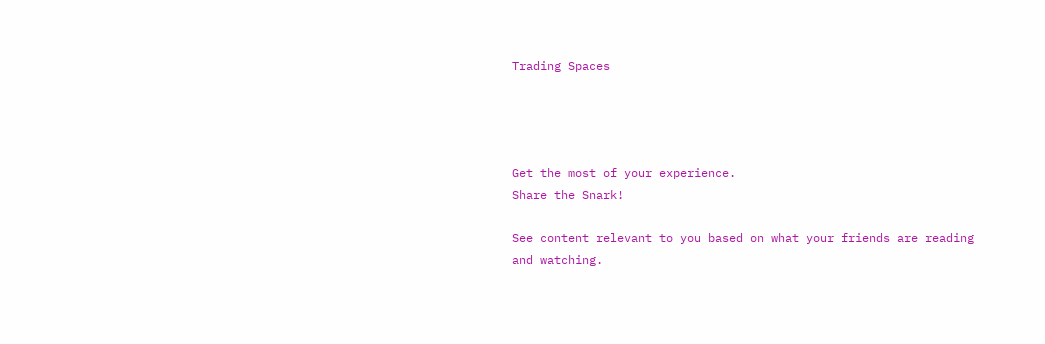Trading Spaces




Get the most of your experience.
Share the Snark!

See content relevant to you based on what your friends are reading and watching.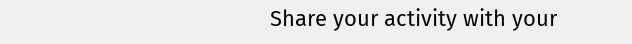Share your activity with your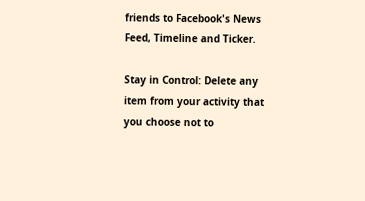friends to Facebook's News Feed, Timeline and Ticker.

Stay in Control: Delete any item from your activity that you choose not to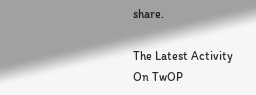share.

The Latest Activity On TwOP